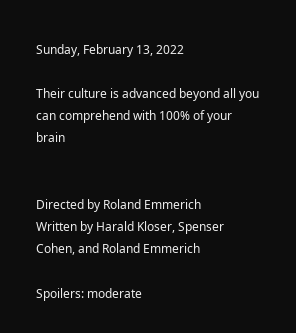Sunday, February 13, 2022

Their culture is advanced beyond all you can comprehend with 100% of your brain


Directed by Roland Emmerich
Written by Harald Kloser, Spenser Cohen, and Roland Emmerich

Spoilers: moderate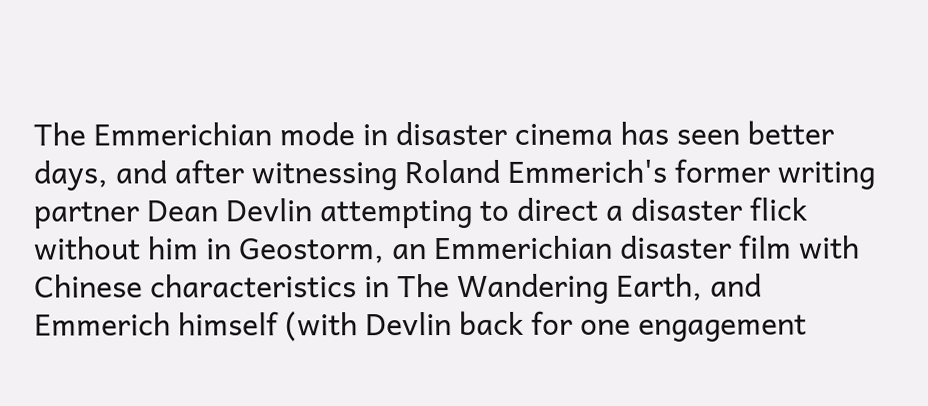The Emmerichian mode in disaster cinema has seen better days, and after witnessing Roland Emmerich's former writing partner Dean Devlin attempting to direct a disaster flick without him in Geostorm, an Emmerichian disaster film with Chinese characteristics in The Wandering Earth, and Emmerich himself (with Devlin back for one engagement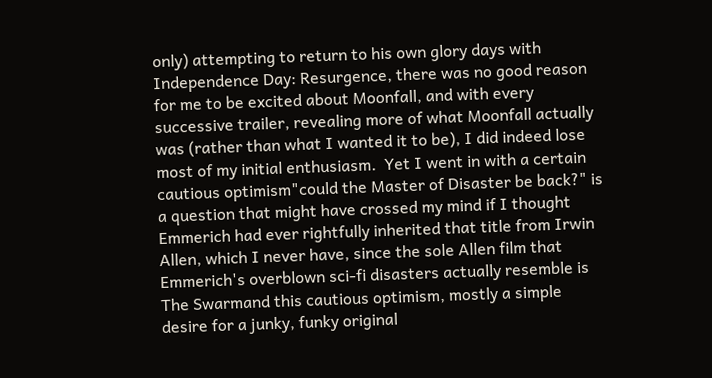only) attempting to return to his own glory days with Independence Day: Resurgence, there was no good reason for me to be excited about Moonfall, and with every successive trailer, revealing more of what Moonfall actually was (rather than what I wanted it to be), I did indeed lose most of my initial enthusiasm.  Yet I went in with a certain cautious optimism"could the Master of Disaster be back?" is a question that might have crossed my mind if I thought Emmerich had ever rightfully inherited that title from Irwin Allen, which I never have, since the sole Allen film that Emmerich's overblown sci-fi disasters actually resemble is The Swarmand this cautious optimism, mostly a simple desire for a junky, funky original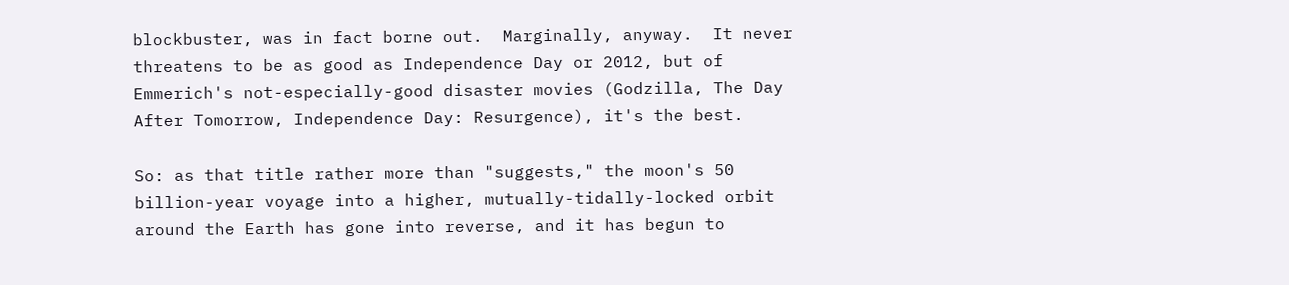blockbuster, was in fact borne out.  Marginally, anyway.  It never threatens to be as good as Independence Day or 2012, but of Emmerich's not-especially-good disaster movies (Godzilla, The Day After Tomorrow, Independence Day: Resurgence), it's the best.

So: as that title rather more than "suggests," the moon's 50 billion-year voyage into a higher, mutually-tidally-locked orbit around the Earth has gone into reverse, and it has begun to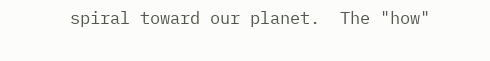spiral toward our planet.  The "how"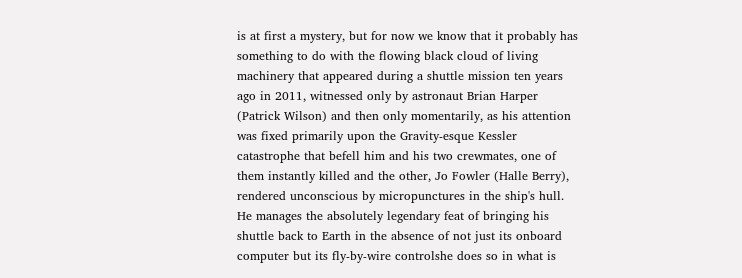is at first a mystery, but for now we know that it probably has something to do with the flowing black cloud of living machinery that appeared during a shuttle mission ten years ago in 2011, witnessed only by astronaut Brian Harper (Patrick Wilson) and then only momentarily, as his attention was fixed primarily upon the Gravity-esque Kessler catastrophe that befell him and his two crewmates, one of them instantly killed and the other, Jo Fowler (Halle Berry), rendered unconscious by micropunctures in the ship's hull.  He manages the absolutely legendary feat of bringing his shuttle back to Earth in the absence of not just its onboard computer but its fly-by-wire controlshe does so in what is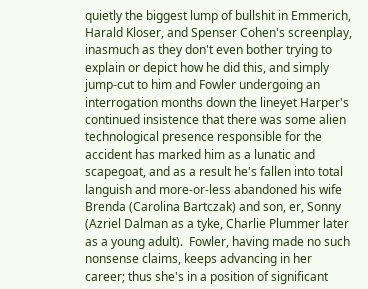quietly the biggest lump of bullshit in Emmerich, Harald Kloser, and Spenser Cohen's screenplay, inasmuch as they don't even bother trying to explain or depict how he did this, and simply jump-cut to him and Fowler undergoing an interrogation months down the lineyet Harper's continued insistence that there was some alien technological presence responsible for the accident has marked him as a lunatic and scapegoat, and as a result he's fallen into total languish and more-or-less abandoned his wife Brenda (Carolina Bartczak) and son, er, Sonny (Azriel Dalman as a tyke, Charlie Plummer later as a young adult).  Fowler, having made no such nonsense claims, keeps advancing in her career; thus she's in a position of significant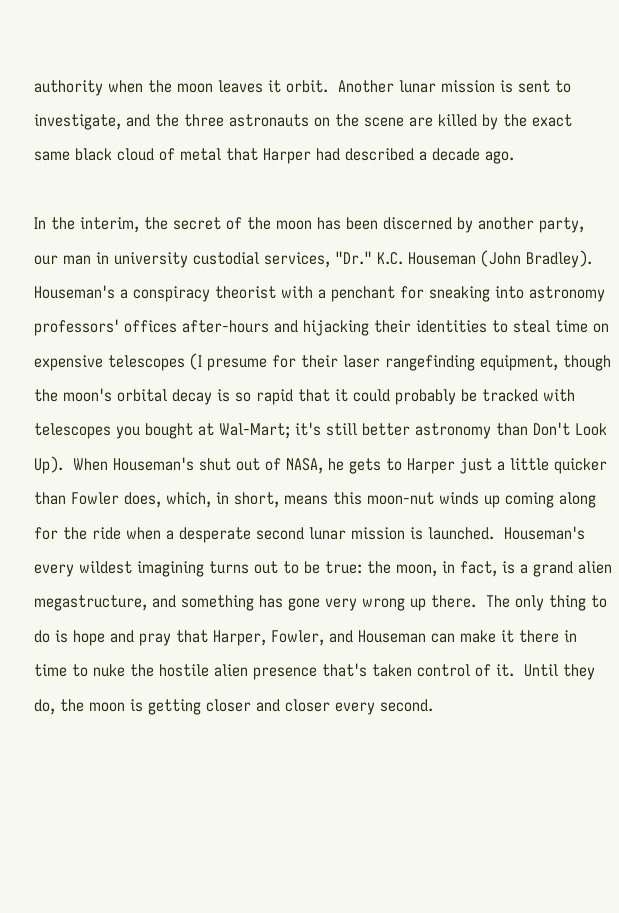authority when the moon leaves it orbit.  Another lunar mission is sent to investigate, and the three astronauts on the scene are killed by the exact same black cloud of metal that Harper had described a decade ago.

In the interim, the secret of the moon has been discerned by another party, our man in university custodial services, "Dr." K.C. Houseman (John Bradley).  Houseman's a conspiracy theorist with a penchant for sneaking into astronomy professors' offices after-hours and hijacking their identities to steal time on expensive telescopes (I presume for their laser rangefinding equipment, though the moon's orbital decay is so rapid that it could probably be tracked with telescopes you bought at Wal-Mart; it's still better astronomy than Don't Look Up).  When Houseman's shut out of NASA, he gets to Harper just a little quicker than Fowler does, which, in short, means this moon-nut winds up coming along for the ride when a desperate second lunar mission is launched.  Houseman's every wildest imagining turns out to be true: the moon, in fact, is a grand alien megastructure, and something has gone very wrong up there.  The only thing to do is hope and pray that Harper, Fowler, and Houseman can make it there in time to nuke the hostile alien presence that's taken control of it.  Until they do, the moon is getting closer and closer every second.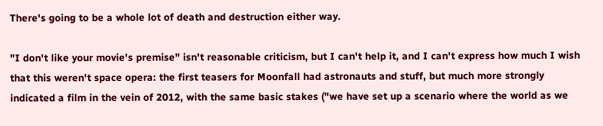There's going to be a whole lot of death and destruction either way.

"I don't like your movie's premise" isn't reasonable criticism, but I can't help it, and I can't express how much I wish that this weren't space opera: the first teasers for Moonfall had astronauts and stuff, but much more strongly indicated a film in the vein of 2012, with the same basic stakes ("we have set up a scenario where the world as we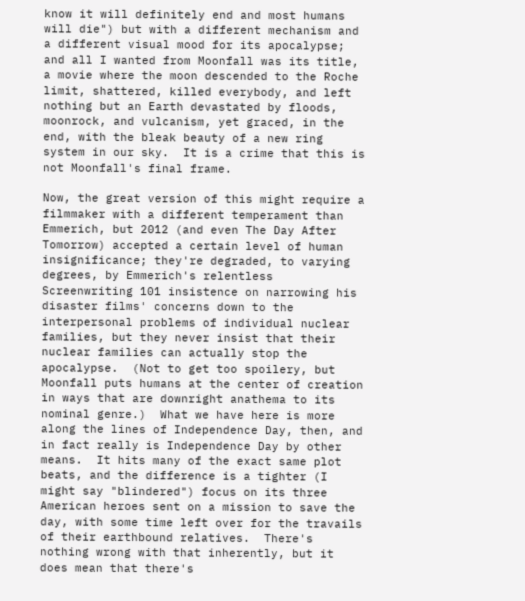know it will definitely end and most humans will die") but with a different mechanism and a different visual mood for its apocalypse; and all I wanted from Moonfall was its title, a movie where the moon descended to the Roche limit, shattered, killed everybody, and left nothing but an Earth devastated by floods, moonrock, and vulcanism, yet graced, in the end, with the bleak beauty of a new ring system in our sky.  It is a crime that this is not Moonfall's final frame.

Now, the great version of this might require a filmmaker with a different temperament than Emmerich, but 2012 (and even The Day After Tomorrow) accepted a certain level of human insignificance; they're degraded, to varying degrees, by Emmerich's relentless Screenwriting 101 insistence on narrowing his disaster films' concerns down to the interpersonal problems of individual nuclear families, but they never insist that their nuclear families can actually stop the apocalypse.  (Not to get too spoilery, but Moonfall puts humans at the center of creation in ways that are downright anathema to its nominal genre.)  What we have here is more along the lines of Independence Day, then, and in fact really is Independence Day by other means.  It hits many of the exact same plot beats, and the difference is a tighter (I might say "blindered") focus on its three American heroes sent on a mission to save the day, with some time left over for the travails of their earthbound relatives.  There's nothing wrong with that inherently, but it does mean that there's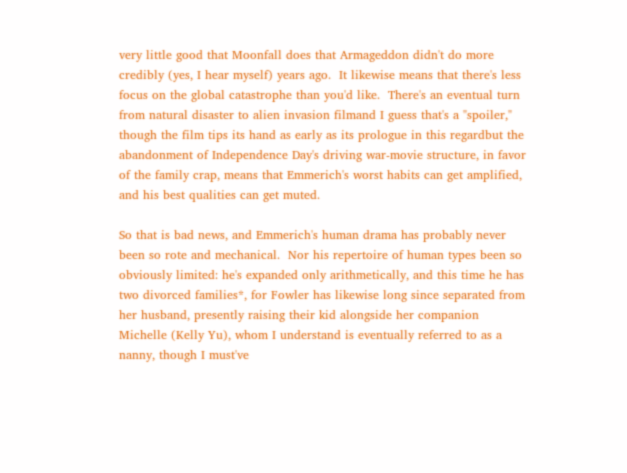very little good that Moonfall does that Armageddon didn't do more credibly (yes, I hear myself) years ago.  It likewise means that there's less focus on the global catastrophe than you'd like.  There's an eventual turn from natural disaster to alien invasion filmand I guess that's a "spoiler," though the film tips its hand as early as its prologue in this regardbut the abandonment of Independence Day's driving war-movie structure, in favor of the family crap, means that Emmerich's worst habits can get amplified, and his best qualities can get muted.

So that is bad news, and Emmerich's human drama has probably never been so rote and mechanical.  Nor his repertoire of human types been so obviously limited: he's expanded only arithmetically, and this time he has two divorced families*, for Fowler has likewise long since separated from her husband, presently raising their kid alongside her companion Michelle (Kelly Yu), whom I understand is eventually referred to as a nanny, though I must've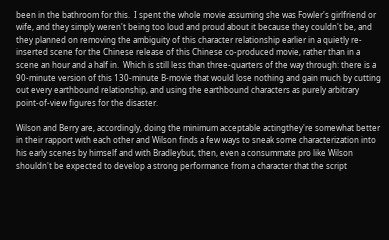been in the bathroom for this.  I spent the whole movie assuming she was Fowler's girlfriend or wife, and they simply weren't being too loud and proud about it because they couldn't be, and they planned on removing the ambiguity of this character relationship earlier in a quietly re-inserted scene for the Chinese release of this Chinese co-produced movie, rather than in a scene an hour and a half in.  Which is still less than three-quarters of the way through: there is a 90-minute version of this 130-minute B-movie that would lose nothing and gain much by cutting out every earthbound relationship, and using the earthbound characters as purely arbitrary point-of-view figures for the disaster.

Wilson and Berry are, accordingly, doing the minimum acceptable actingthey're somewhat better in their rapport with each other and Wilson finds a few ways to sneak some characterization into his early scenes by himself and with Bradleybut, then, even a consummate pro like Wilson shouldn't be expected to develop a strong performance from a character that the script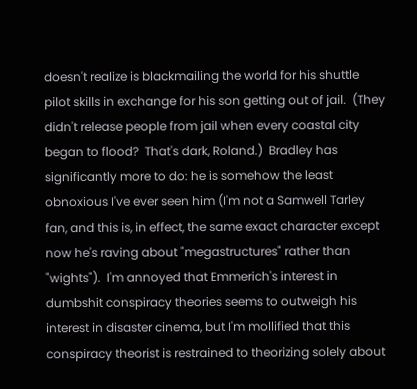doesn't realize is blackmailing the world for his shuttle pilot skills in exchange for his son getting out of jail.  (They didn't release people from jail when every coastal city began to flood?  That's dark, Roland.)  Bradley has significantly more to do: he is somehow the least obnoxious I've ever seen him (I'm not a Samwell Tarley fan, and this is, in effect, the same exact character except now he's raving about "megastructures" rather than "wights").  I'm annoyed that Emmerich's interest in dumbshit conspiracy theories seems to outweigh his interest in disaster cinema, but I'm mollified that this conspiracy theorist is restrained to theorizing solely about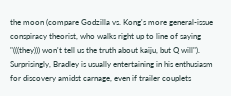the moon (compare Godzilla vs. Kong's more general-issue conspiracy theorist, who walks right up to line of saying "(((they))) won't tell us the truth about kaiju, but Q will").  Surprisingly, Bradley is usually entertaining in his enthusiasm for discovery amidst carnage, even if trailer couplets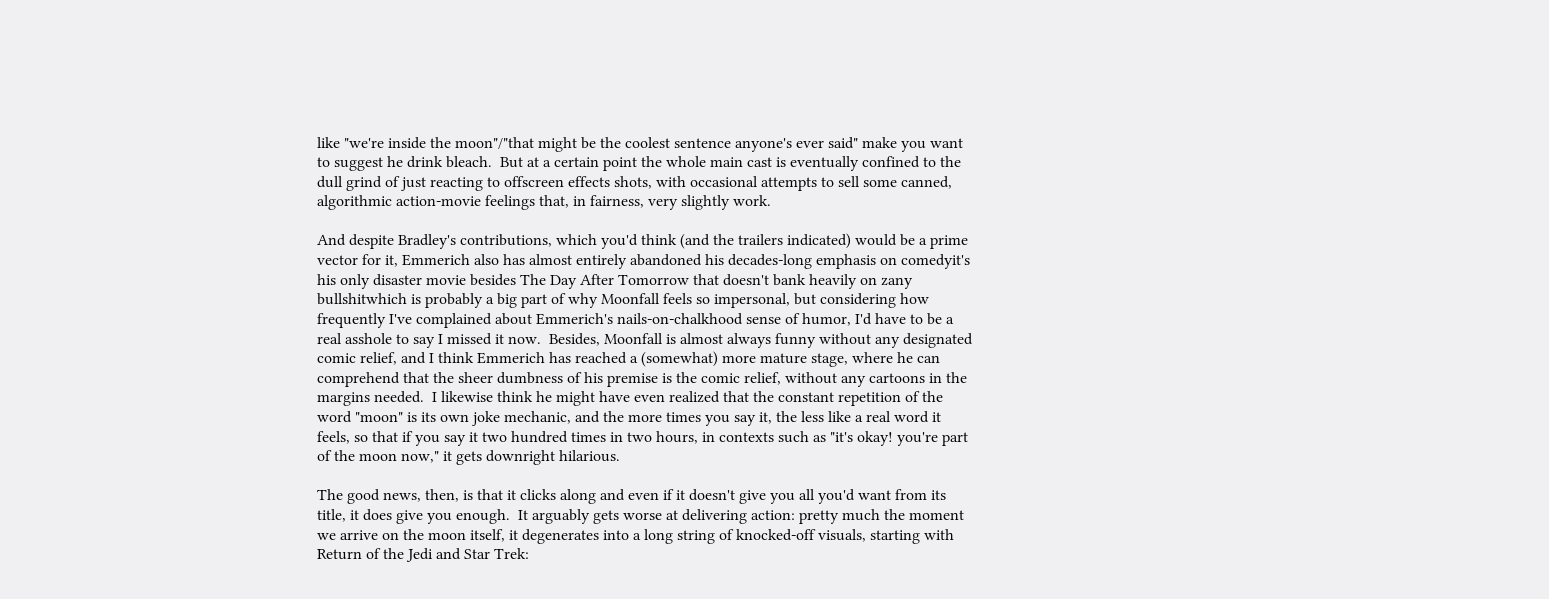like "we're inside the moon"/"that might be the coolest sentence anyone's ever said" make you want to suggest he drink bleach.  But at a certain point the whole main cast is eventually confined to the dull grind of just reacting to offscreen effects shots, with occasional attempts to sell some canned, algorithmic action-movie feelings that, in fairness, very slightly work.

And despite Bradley's contributions, which you'd think (and the trailers indicated) would be a prime vector for it, Emmerich also has almost entirely abandoned his decades-long emphasis on comedyit's his only disaster movie besides The Day After Tomorrow that doesn't bank heavily on zany bullshitwhich is probably a big part of why Moonfall feels so impersonal, but considering how frequently I've complained about Emmerich's nails-on-chalkhood sense of humor, I'd have to be a real asshole to say I missed it now.  Besides, Moonfall is almost always funny without any designated comic relief, and I think Emmerich has reached a (somewhat) more mature stage, where he can comprehend that the sheer dumbness of his premise is the comic relief, without any cartoons in the margins needed.  I likewise think he might have even realized that the constant repetition of the word "moon" is its own joke mechanic, and the more times you say it, the less like a real word it feels, so that if you say it two hundred times in two hours, in contexts such as "it's okay! you're part of the moon now," it gets downright hilarious.

The good news, then, is that it clicks along and even if it doesn't give you all you'd want from its title, it does give you enough.  It arguably gets worse at delivering action: pretty much the moment we arrive on the moon itself, it degenerates into a long string of knocked-off visuals, starting with Return of the Jedi and Star Trek: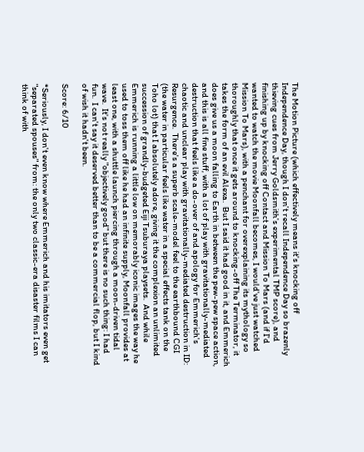The Motion Picture (which effectively means it's knocking off Independence Day, though I don't recall Independence Day so brazenly thieving cues from Jerry Goldsmith's experimental TMP score), and finishing up by knocking off Contact and Mission To Mars (and if I'd wanted to watch the movie Moonfall becomes, I would've just watched Mission To Mars), with a penchant for overexplaining its mythology so thoroughly that once it gets around to knocking-off The Terminator, it takes the form of an evil Alexa.  But I said it had good in it, and Emmerich does give us a moon falling to Earth in between the pew-pew space action, and this is all fine stuff, with a lot of play with gravitationally-mediated destruction that feels like a do-over of and apology for Emmerich's chaotic and unclear play with gravitationally-mediated destruction in ID: Resurgence.  There's a superb scale-model feel to the earthbound CGI (the water in particular feels like water in a special effects tank on the Toho lot) that I absolutely adore, giving it the complexion an unlimited succession of grandly-budgeted Eiji Tsuburaya playsets.  And while Emmerich is running a little low on memorably iconic images the way he used to toss them off like he had an infinite supply, Moonfall provides at least one, with a shuttle launch piercing through a moon-driven tidal wave.  It's not really "objectively good" but there is no such thing: I had fun.  I can't say it deserved better than to be a commercial flop, but I kind of wish it hadn't been.

Score: 6/10

*Seriously, I don't even know where Emmerich and his imitators even get "separated spouses" from: the only two classic-era disaster films I can think of with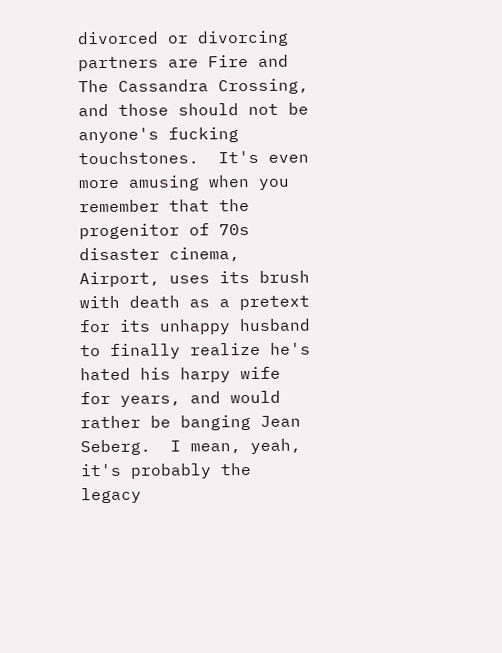divorced or divorcing partners are Fire and The Cassandra Crossing, and those should not be anyone's fucking touchstones.  It's even more amusing when you remember that the progenitor of 70s disaster cinema, Airport, uses its brush with death as a pretext for its unhappy husband to finally realize he's hated his harpy wife for years, and would rather be banging Jean Seberg.  I mean, yeah, it's probably the legacy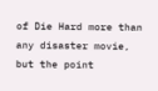of Die Hard more than any disaster movie, but the point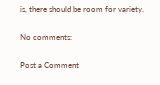is, there should be room for variety.

No comments:

Post a Comment